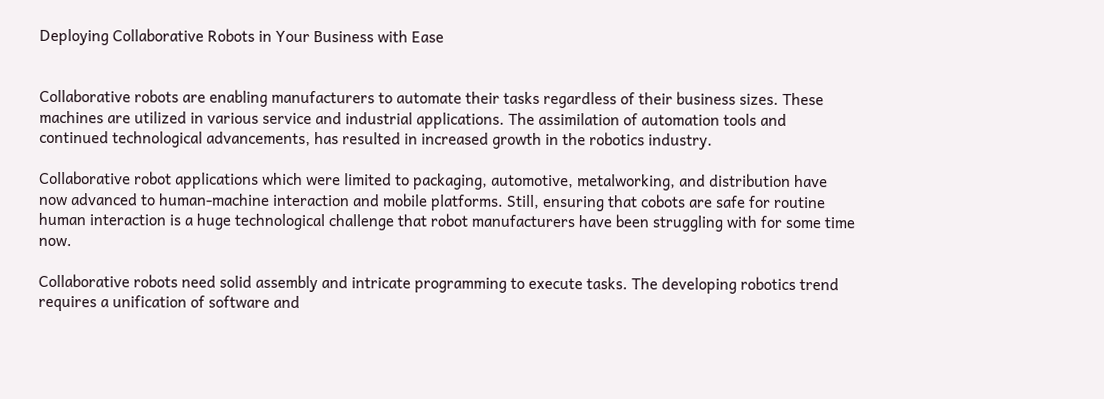Deploying Collaborative Robots in Your Business with Ease


Collaborative robots are enabling manufacturers to automate their tasks regardless of their business sizes. These machines are utilized in various service and industrial applications. The assimilation of automation tools and continued technological advancements, has resulted in increased growth in the robotics industry.

Collaborative robot applications which were limited to packaging, automotive, metalworking, and distribution have now advanced to human-machine interaction and mobile platforms. Still, ensuring that cobots are safe for routine human interaction is a huge technological challenge that robot manufacturers have been struggling with for some time now.

Collaborative robots need solid assembly and intricate programming to execute tasks. The developing robotics trend requires a unification of software and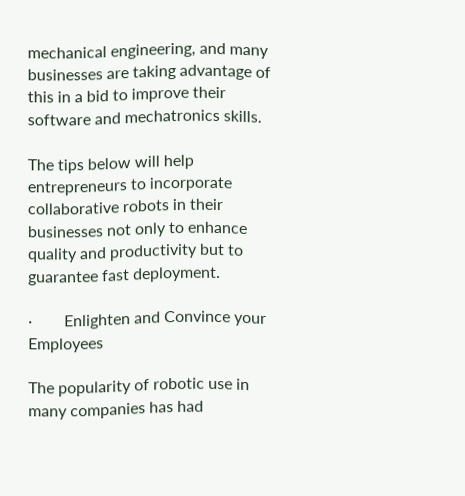mechanical engineering, and many businesses are taking advantage of this in a bid to improve their software and mechatronics skills.

The tips below will help entrepreneurs to incorporate collaborative robots in their businesses not only to enhance quality and productivity but to guarantee fast deployment.

·        Enlighten and Convince your Employees

The popularity of robotic use in many companies has had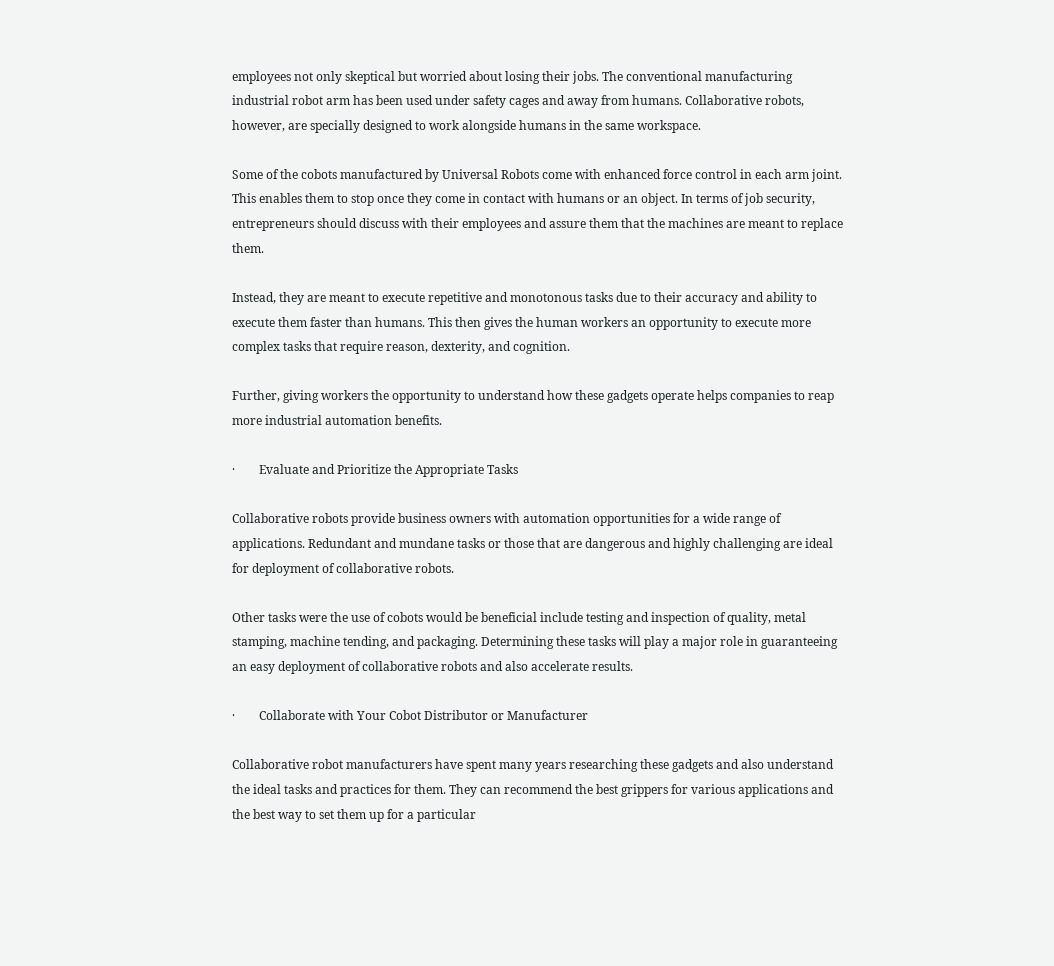employees not only skeptical but worried about losing their jobs. The conventional manufacturing industrial robot arm has been used under safety cages and away from humans. Collaborative robots, however, are specially designed to work alongside humans in the same workspace.

Some of the cobots manufactured by Universal Robots come with enhanced force control in each arm joint. This enables them to stop once they come in contact with humans or an object. In terms of job security, entrepreneurs should discuss with their employees and assure them that the machines are meant to replace them.

Instead, they are meant to execute repetitive and monotonous tasks due to their accuracy and ability to execute them faster than humans. This then gives the human workers an opportunity to execute more complex tasks that require reason, dexterity, and cognition.

Further, giving workers the opportunity to understand how these gadgets operate helps companies to reap more industrial automation benefits.

·        Evaluate and Prioritize the Appropriate Tasks

Collaborative robots provide business owners with automation opportunities for a wide range of applications. Redundant and mundane tasks or those that are dangerous and highly challenging are ideal for deployment of collaborative robots.

Other tasks were the use of cobots would be beneficial include testing and inspection of quality, metal stamping, machine tending, and packaging. Determining these tasks will play a major role in guaranteeing an easy deployment of collaborative robots and also accelerate results.

·        Collaborate with Your Cobot Distributor or Manufacturer

Collaborative robot manufacturers have spent many years researching these gadgets and also understand the ideal tasks and practices for them. They can recommend the best grippers for various applications and the best way to set them up for a particular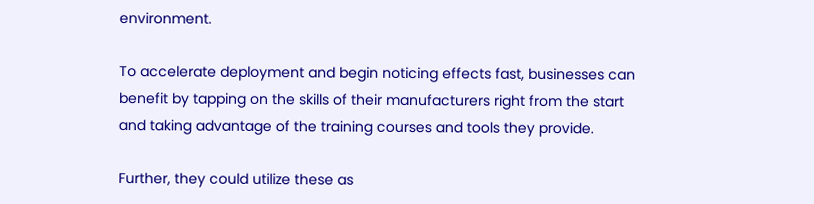environment.

To accelerate deployment and begin noticing effects fast, businesses can benefit by tapping on the skills of their manufacturers right from the start and taking advantage of the training courses and tools they provide.

Further, they could utilize these as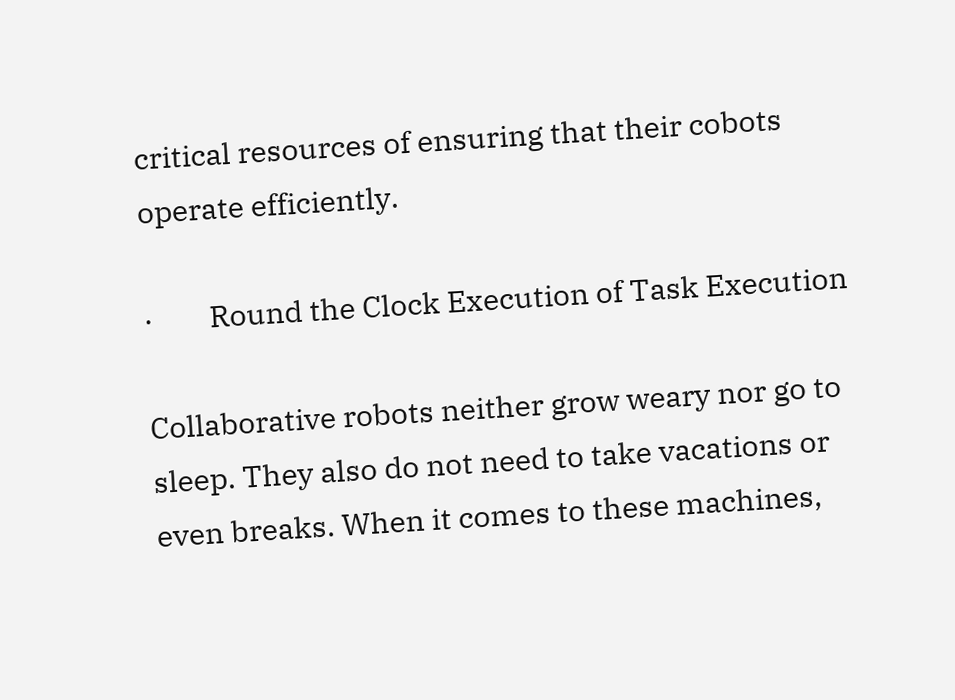critical resources of ensuring that their cobots operate efficiently.

·        Round the Clock Execution of Task Execution

Collaborative robots neither grow weary nor go to sleep. They also do not need to take vacations or even breaks. When it comes to these machines,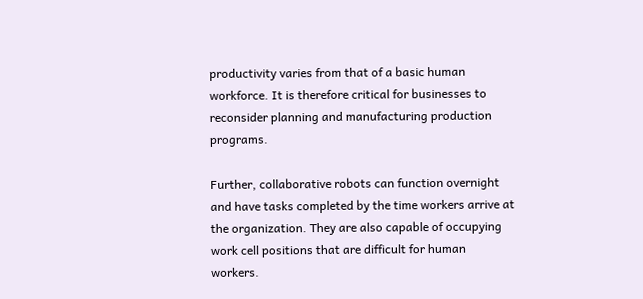productivity varies from that of a basic human workforce. It is therefore critical for businesses to reconsider planning and manufacturing production programs.

Further, collaborative robots can function overnight and have tasks completed by the time workers arrive at the organization. They are also capable of occupying work cell positions that are difficult for human workers.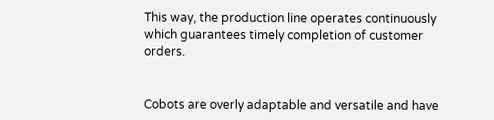This way, the production line operates continuously which guarantees timely completion of customer orders.


Cobots are overly adaptable and versatile and have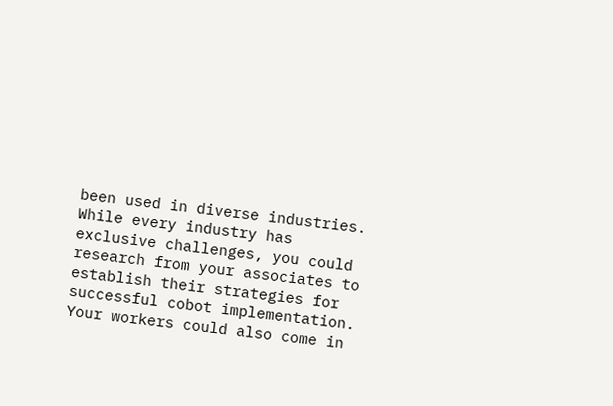been used in diverse industries. While every industry has exclusive challenges, you could research from your associates to establish their strategies for successful cobot implementation. Your workers could also come in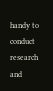handy to conduct research and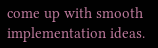come up with smooth implementation ideas.